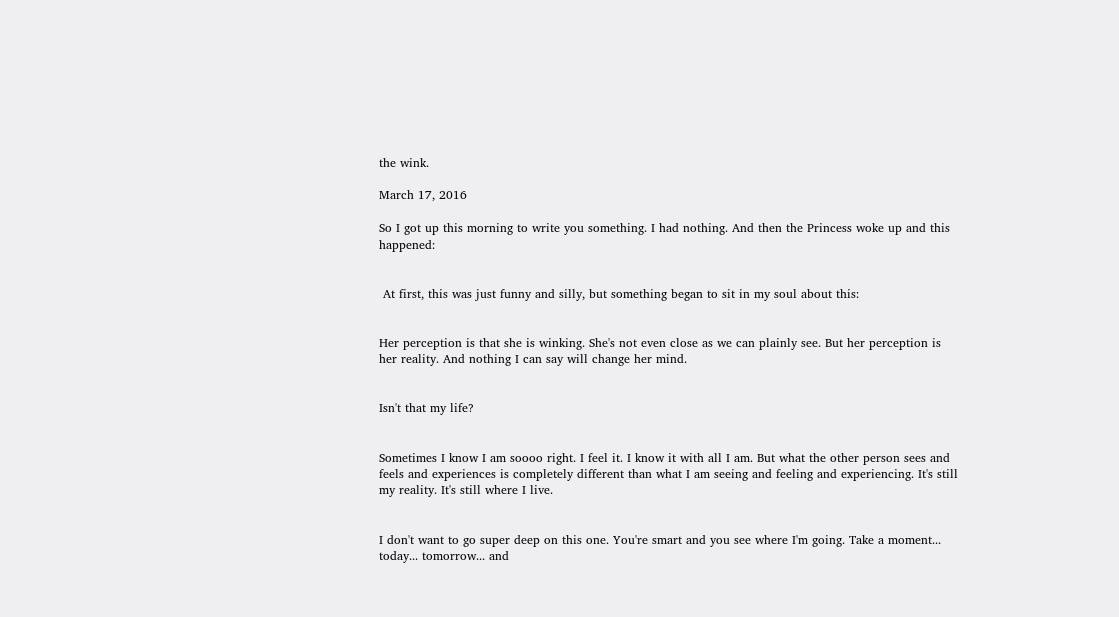the wink.

March 17, 2016

So I got up this morning to write you something. I had nothing. And then the Princess woke up and this happened:


 At first, this was just funny and silly, but something began to sit in my soul about this:


Her perception is that she is winking. She's not even close as we can plainly see. But her perception is her reality. And nothing I can say will change her mind.


Isn't that my life?


Sometimes I know I am soooo right. I feel it. I know it with all I am. But what the other person sees and feels and experiences is completely different than what I am seeing and feeling and experiencing. It's still my reality. It's still where I live.


I don't want to go super deep on this one. You're smart and you see where I'm going. Take a moment... today... tomorrow... and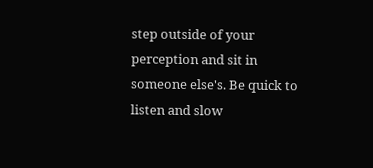step outside of your perception and sit in someone else's. Be quick to listen and slow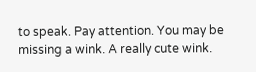to speak. Pay attention. You may be missing a wink. A really cute wink.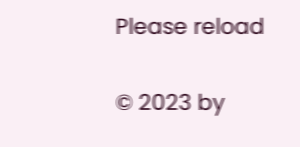Please reload

© 2023 by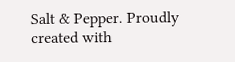Salt & Pepper. Proudly created with